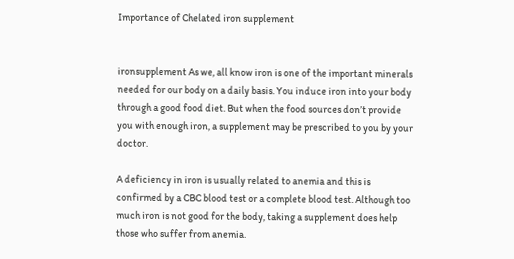Importance of Chelated iron supplement


ironsupplement As we, all know iron is one of the important minerals needed for our body on a daily basis. You induce iron into your body through a good food diet. But when the food sources don’t provide you with enough iron, a supplement may be prescribed to you by your doctor.

A deficiency in iron is usually related to anemia and this is confirmed by a CBC blood test or a complete blood test. Although too much iron is not good for the body, taking a supplement does help those who suffer from anemia.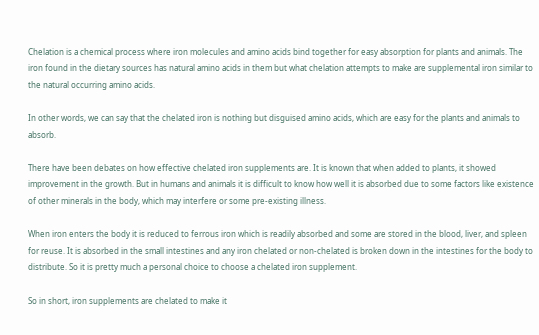Chelation is a chemical process where iron molecules and amino acids bind together for easy absorption for plants and animals. The iron found in the dietary sources has natural amino acids in them but what chelation attempts to make are supplemental iron similar to the natural occurring amino acids.

In other words, we can say that the chelated iron is nothing but disguised amino acids, which are easy for the plants and animals to absorb.

There have been debates on how effective chelated iron supplements are. It is known that when added to plants, it showed improvement in the growth. But in humans and animals it is difficult to know how well it is absorbed due to some factors like existence of other minerals in the body, which may interfere or some pre-existing illness.

When iron enters the body it is reduced to ferrous iron which is readily absorbed and some are stored in the blood, liver, and spleen for reuse. It is absorbed in the small intestines and any iron chelated or non-chelated is broken down in the intestines for the body to distribute. So it is pretty much a personal choice to choose a chelated iron supplement.

So in short, iron supplements are chelated to make it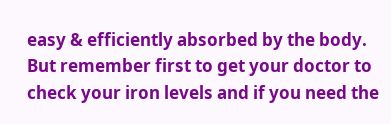easy & efficiently absorbed by the body. But remember first to get your doctor to check your iron levels and if you need the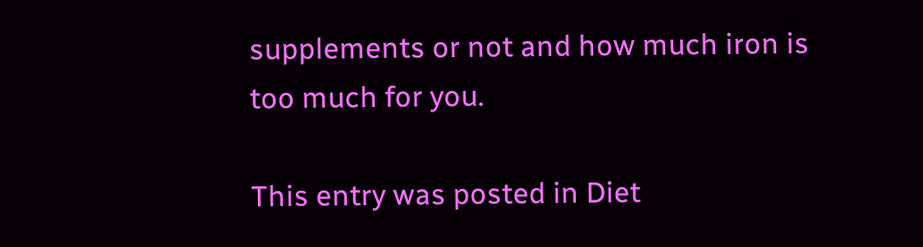supplements or not and how much iron is too much for you.

This entry was posted in Diet